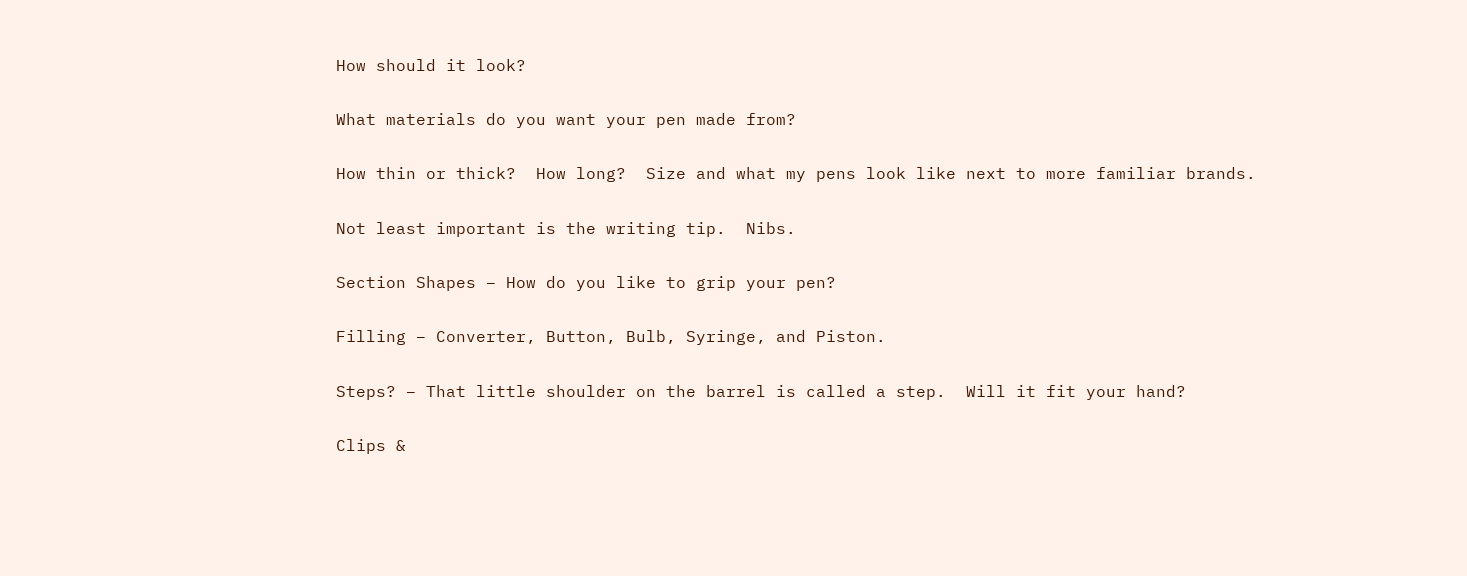How should it look?

What materials do you want your pen made from?

How thin or thick?  How long?  Size and what my pens look like next to more familiar brands.

Not least important is the writing tip.  Nibs.

Section Shapes – How do you like to grip your pen?

Filling – Converter, Button, Bulb, Syringe, and Piston.

Steps? – That little shoulder on the barrel is called a step.  Will it fit your hand?

Clips &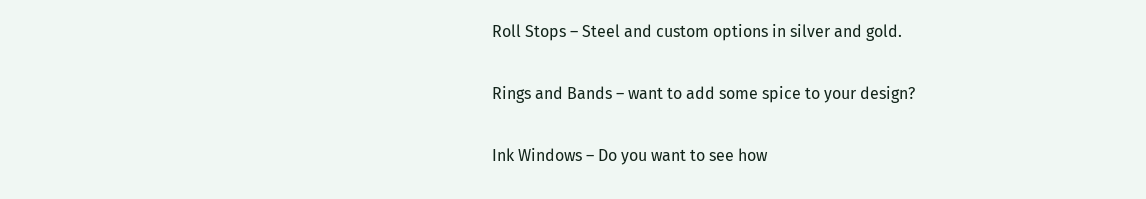Roll Stops – Steel and custom options in silver and gold.

Rings and Bands – want to add some spice to your design?

Ink Windows – Do you want to see how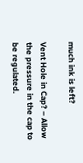much ink is left?

Vent Hole in Cap? – Allow the pressure in the cap to be regulated.